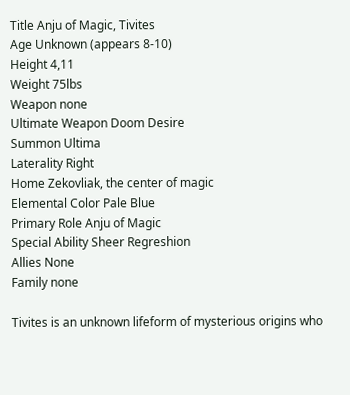Title Anju of Magic, Tivites
Age Unknown (appears 8-10)
Height 4,11
Weight 75lbs
Weapon none
Ultimate Weapon Doom Desire
Summon Ultima
Laterality Right
Home Zekovliak, the center of magic
Elemental Color Pale Blue
Primary Role Anju of Magic
Special Ability Sheer Regreshion
Allies None
Family none

Tivites is an unknown lifeform of mysterious origins who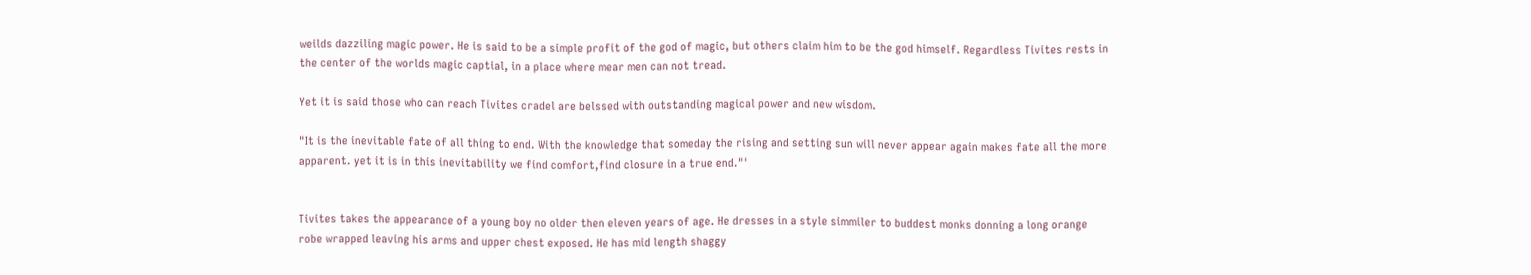weilds dazziling magic power. He is said to be a simple profit of the god of magic, but others claim him to be the god himself. Regardless Tivites rests in the center of the worlds magic captial, in a place where mear men can not tread.

Yet it is said those who can reach Tivites cradel are belssed with outstanding magical power and new wisdom.

"It is the inevitable fate of all thing to end. With the knowledge that someday the rising and setting sun will never appear again makes fate all the more apparent. yet it is in this inevitability we find comfort,find closure in a true end."'


Tivites takes the appearance of a young boy no older then eleven years of age. He dresses in a style simmiler to buddest monks donning a long orange robe wrapped leaving his arms and upper chest exposed. He has mid length shaggy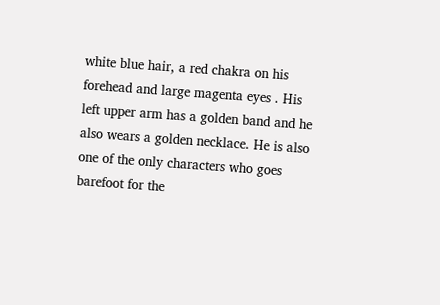white blue hair, a red chakra on his forehead and large magenta eyes . His left upper arm has a golden band and he also wears a golden necklace. He is also one of the only characters who goes barefoot for the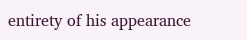entirety of his appearance